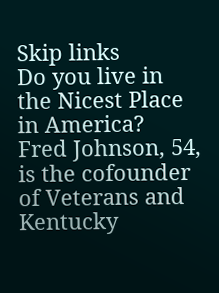Skip links
Do you live in the Nicest Place in America?
Fred Johnson, 54, is the cofounder of Veterans and Kentucky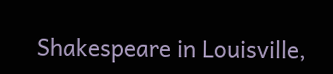Shakespeare in Louisville,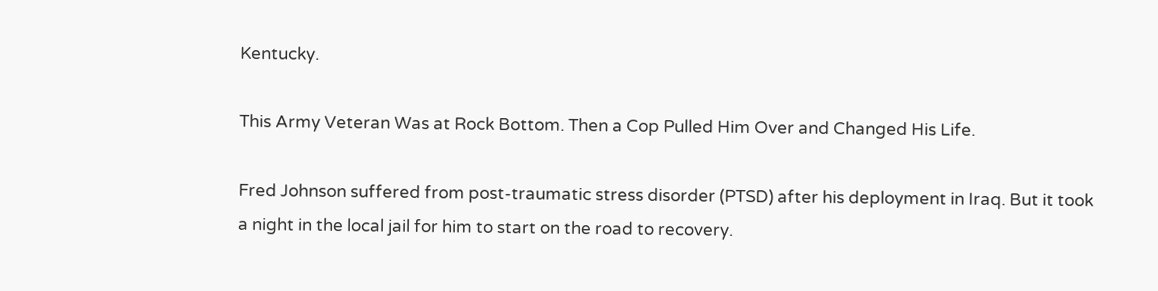Kentucky.

This Army Veteran Was at Rock Bottom. Then a Cop Pulled Him Over and Changed His Life.

Fred Johnson suffered from post-traumatic stress disorder (PTSD) after his deployment in Iraq. But it took a night in the local jail for him to start on the road to recovery.